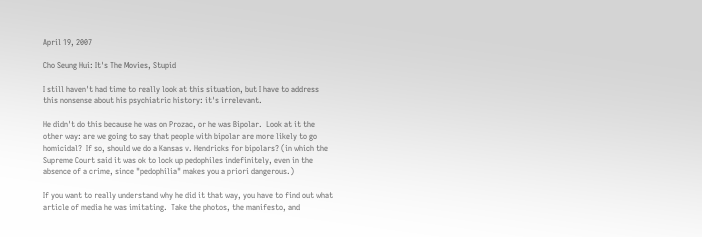April 19, 2007

Cho Seung Hui: It's The Movies, Stupid

I still haven't had time to really look at this situation, but I have to address this nonsense about his psychiatric history: it's irrelevant.

He didn't do this because he was on Prozac, or he was Bipolar.  Look at it the other way: are we going to say that people with bipolar are more likely to go homicidal?  If so, should we do a Kansas v. Hendricks for bipolars? (in which the Supreme Court said it was ok to lock up pedophiles indefinitely, even in the absence of a crime, since "pedophilia" makes you a priori dangerous.)

If you want to really understand why he did it that way, you have to find out what article of media he was imitating.  Take the photos, the manifesto, and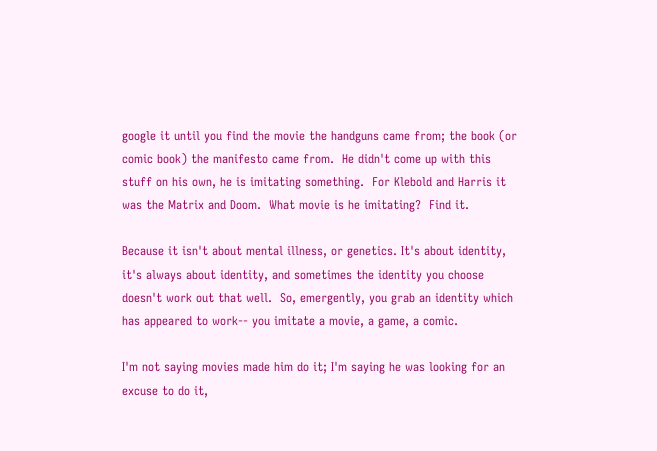google it until you find the movie the handguns came from; the book (or comic book) the manifesto came from.  He didn't come up with this stuff on his own, he is imitating something.  For Klebold and Harris it was the Matrix and Doom.  What movie is he imitating?  Find it.

Because it isn't about mental illness, or genetics. It's about identity, it's always about identity, and sometimes the identity you choose doesn't work out that well.  So, emergently, you grab an identity which has appeared to work-- you imitate a movie, a game, a comic.

I'm not saying movies made him do it; I'm saying he was looking for an excuse to do it,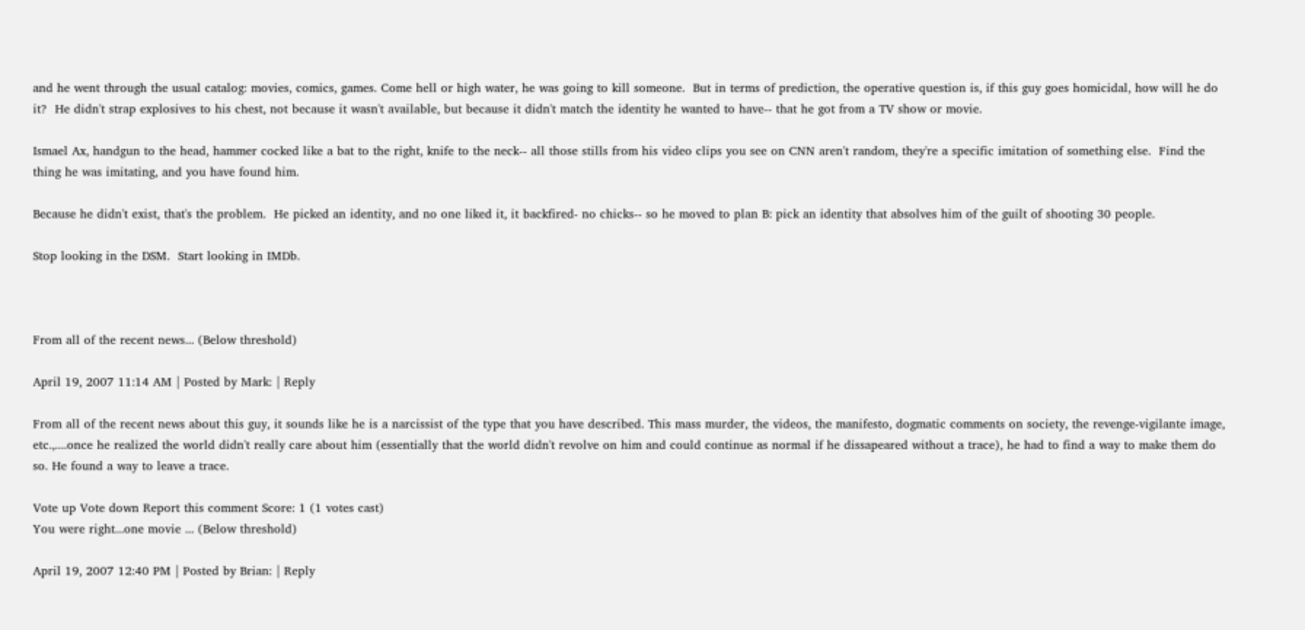and he went through the usual catalog: movies, comics, games. Come hell or high water, he was going to kill someone.  But in terms of prediction, the operative question is, if this guy goes homicidal, how will he do it?  He didn't strap explosives to his chest, not because it wasn't available, but because it didn't match the identity he wanted to have-- that he got from a TV show or movie.

Ismael Ax, handgun to the head, hammer cocked like a bat to the right, knife to the neck-- all those stills from his video clips you see on CNN aren't random, they're a specific imitation of something else.  Find the thing he was imitating, and you have found him.

Because he didn't exist, that's the problem.  He picked an identity, and no one liked it, it backfired- no chicks-- so he moved to plan B: pick an identity that absolves him of the guilt of shooting 30 people.

Stop looking in the DSM.  Start looking in IMDb.



From all of the recent news... (Below threshold)

April 19, 2007 11:14 AM | Posted by Mark: | Reply

From all of the recent news about this guy, it sounds like he is a narcissist of the type that you have described. This mass murder, the videos, the manifesto, dogmatic comments on society, the revenge-vigilante image, etc.,....once he realized the world didn't really care about him (essentially that the world didn't revolve on him and could continue as normal if he dissapeared without a trace), he had to find a way to make them do so. He found a way to leave a trace.

Vote up Vote down Report this comment Score: 1 (1 votes cast)
You were right...one movie ... (Below threshold)

April 19, 2007 12:40 PM | Posted by Brian: | Reply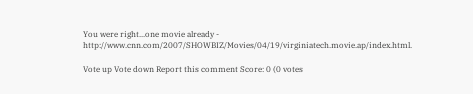You were right...one movie already - http://www.cnn.com/2007/SHOWBIZ/Movies/04/19/virginiatech.movie.ap/index.html.

Vote up Vote down Report this comment Score: 0 (0 votes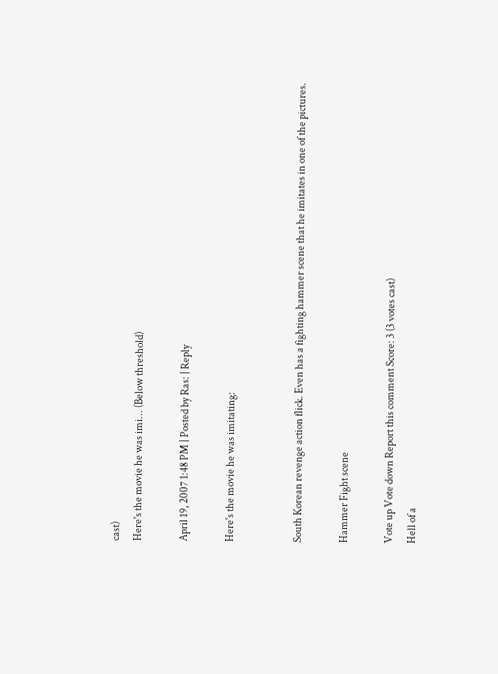cast)
Here's the movie he was imi... (Below threshold)

April 19, 2007 1:48 PM | Posted by Ras: | Reply

Here's the movie he was imitating:


South Korean revenge action flick. Even has a fighting hammer scene that he imitates in one of the pictures.

Hammer Fight scene

Vote up Vote down Report this comment Score: 3 (3 votes cast)
Hell of a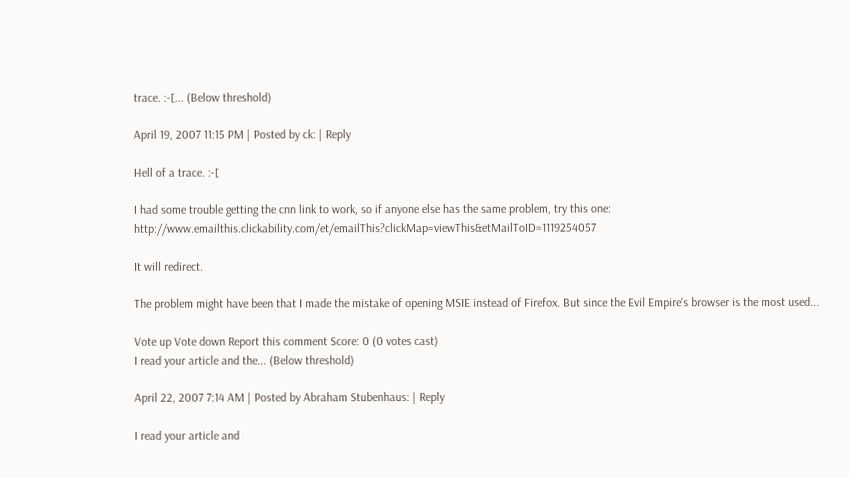trace. :-[... (Below threshold)

April 19, 2007 11:15 PM | Posted by ck: | Reply

Hell of a trace. :-[

I had some trouble getting the cnn link to work, so if anyone else has the same problem, try this one: http://www.emailthis.clickability.com/et/emailThis?clickMap=viewThis&etMailToID=1119254057

It will redirect.

The problem might have been that I made the mistake of opening MSIE instead of Firefox. But since the Evil Empire's browser is the most used...

Vote up Vote down Report this comment Score: 0 (0 votes cast)
I read your article and the... (Below threshold)

April 22, 2007 7:14 AM | Posted by Abraham Stubenhaus: | Reply

I read your article and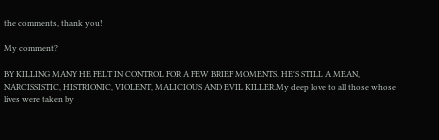the comments, thank you!

My comment?

BY KILLING MANY HE FELT IN CONTROL FOR A FEW BRIEF MOMENTS. HE'S STILL A MEAN, NARCISSISTIC, HISTRIONIC, VIOLENT, MALICIOUS AND EVIL KILLER.My deep love to all those whose lives were taken by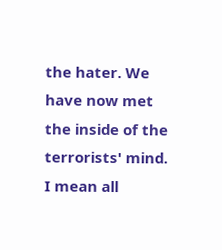the hater. We have now met the inside of the terrorists' mind. I mean all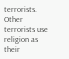terrorists. Other terrorists use religion as their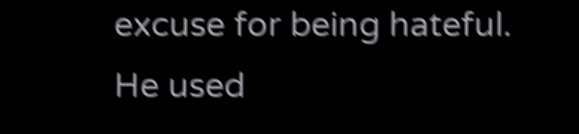excuse for being hateful. He used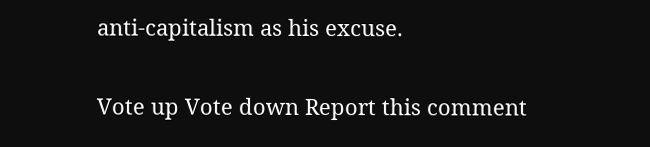anti-capitalism as his excuse.

Vote up Vote down Report this comment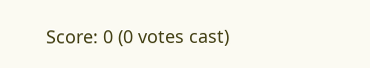Score: 0 (0 votes cast)